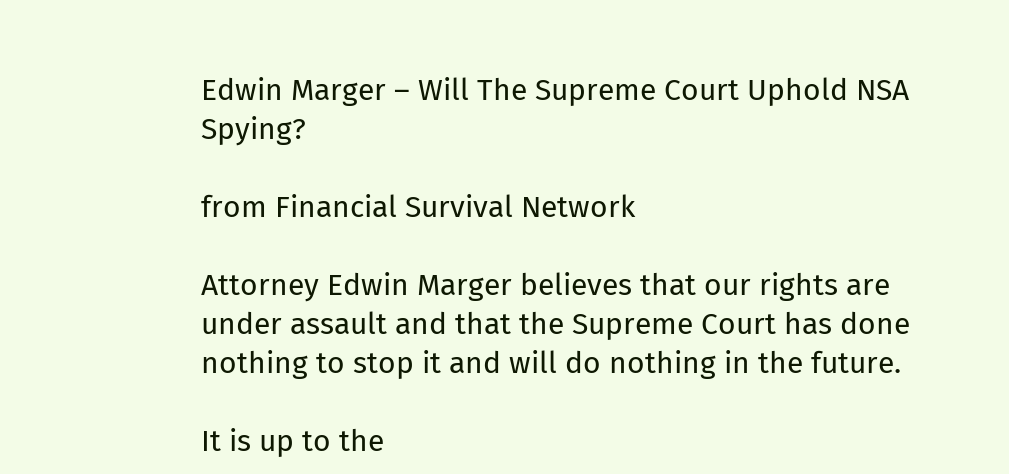Edwin Marger – Will The Supreme Court Uphold NSA Spying?

from Financial Survival Network

Attorney Edwin Marger believes that our rights are under assault and that the Supreme Court has done nothing to stop it and will do nothing in the future.

It is up to the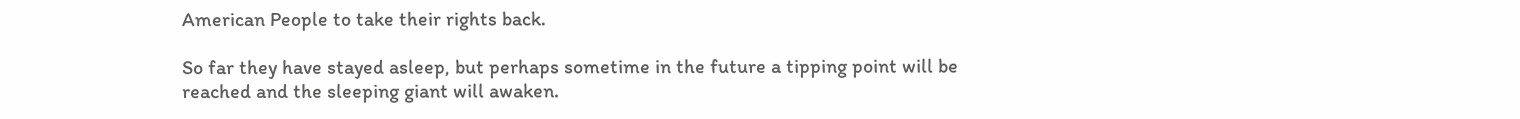American People to take their rights back.

So far they have stayed asleep, but perhaps sometime in the future a tipping point will be reached and the sleeping giant will awaken.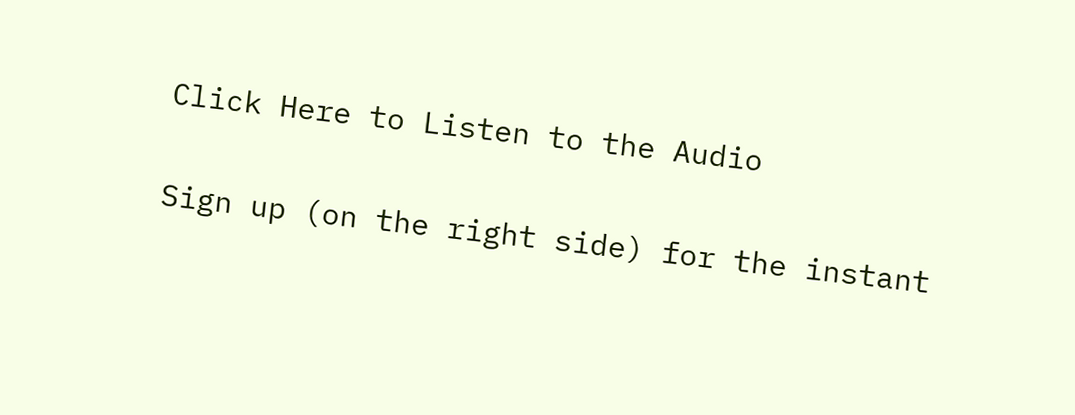Click Here to Listen to the Audio

Sign up (on the right side) for the instant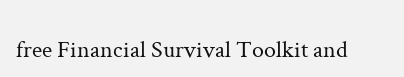free Financial Survival Toolkit and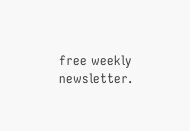free weekly newsletter.